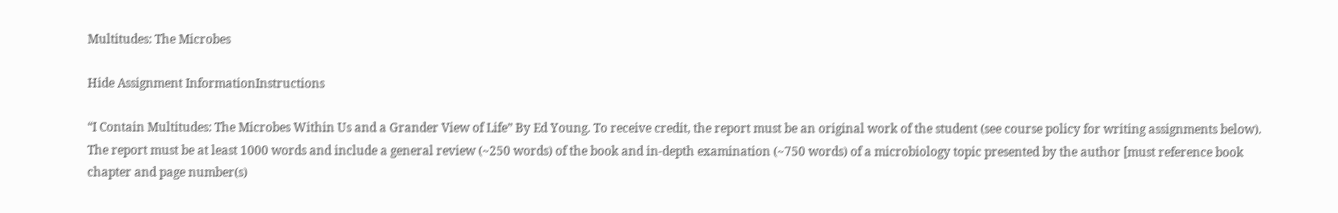Multitudes: The Microbes

Hide Assignment InformationInstructions

“I Contain Multitudes: The Microbes Within Us and a Grander View of Life” By Ed Young. To receive credit, the report must be an original work of the student (see course policy for writing assignments below). The report must be at least 1000 words and include a general review (~250 words) of the book and in-depth examination (~750 words) of a microbiology topic presented by the author [must reference book chapter and page number(s)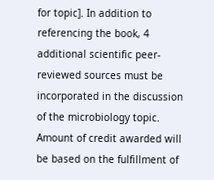for topic]. In addition to referencing the book, 4 additional scientific peer-reviewed sources must be incorporated in the discussion of the microbiology topic. Amount of credit awarded will be based on the fulfillment of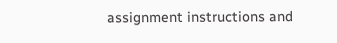assignment instructions and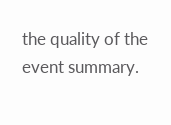the quality of the event summary.